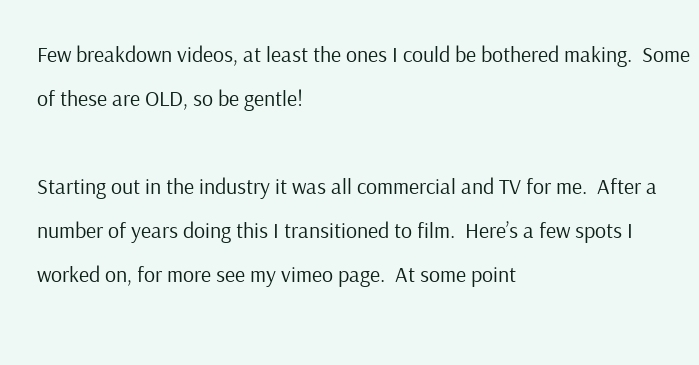Few breakdown videos, at least the ones I could be bothered making.  Some of these are OLD, so be gentle!

Starting out in the industry it was all commercial and TV for me.  After a number of years doing this I transitioned to film.  Here’s a few spots I worked on, for more see my vimeo page.  At some point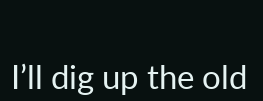I’ll dig up the old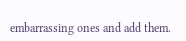embarrassing ones and add them.